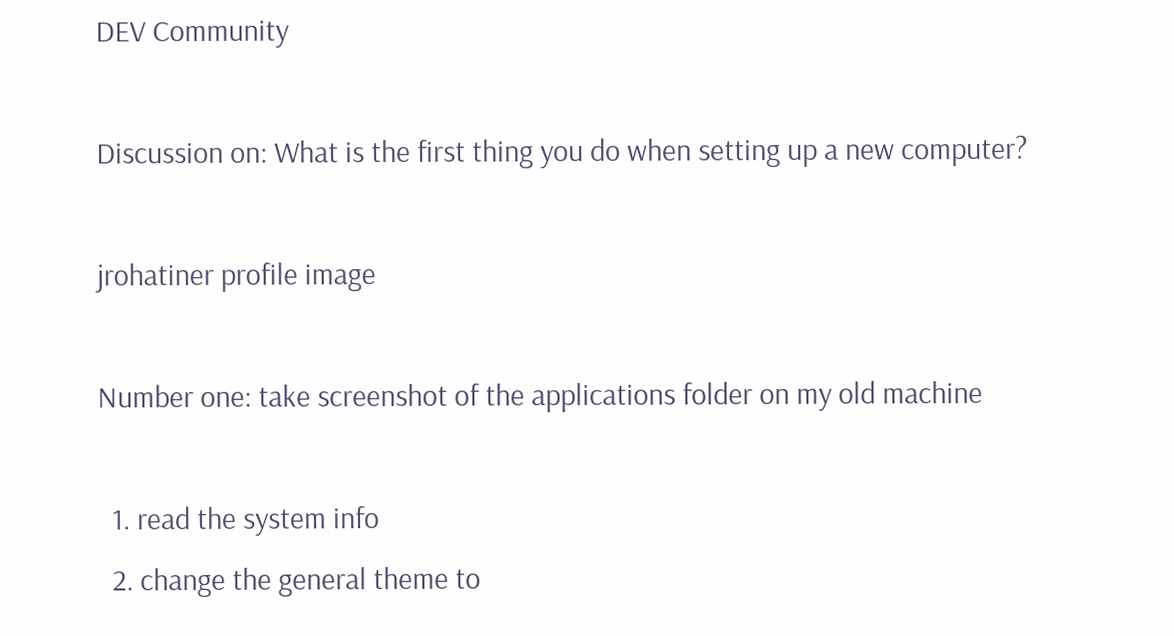DEV Community

Discussion on: What is the first thing you do when setting up a new computer?

jrohatiner profile image

Number one: take screenshot of the applications folder on my old machine

  1. read the system info
  2. change the general theme to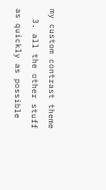my custom contrast theme
  3. all the other stuff as quickly as possible